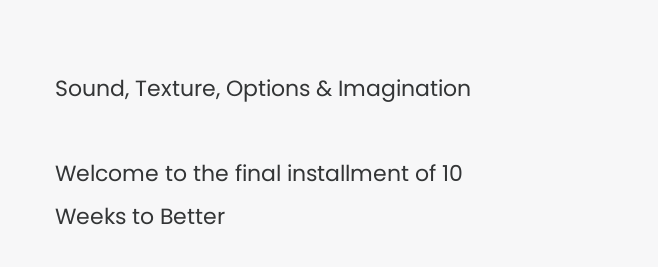Sound, Texture, Options & Imagination

Welcome to the final installment of 10 Weeks to Better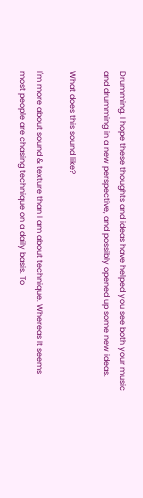Drumming. I hope these thoughts and ideas have helped you see both your music and drumming in a new perspective, and possibly opened up some new ideas.

What does this sound like?

I'm more about sound & texture than I am about technique. Whereas It seems most people are chasing technique on a daily basis. To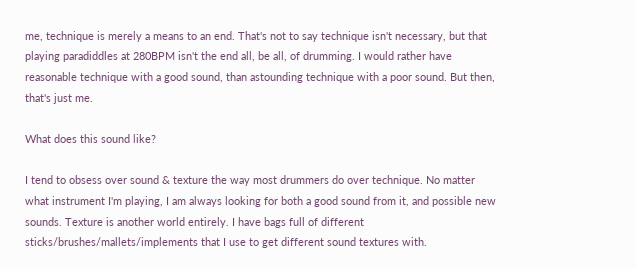me, technique is merely a means to an end. That's not to say technique isn't necessary, but that playing paradiddles at 280BPM isn't the end all, be all, of drumming. I would rather have reasonable technique with a good sound, than astounding technique with a poor sound. But then, that's just me.

What does this sound like?

I tend to obsess over sound & texture the way most drummers do over technique. No matter what instrument I'm playing, I am always looking for both a good sound from it, and possible new sounds. Texture is another world entirely. I have bags full of different sticks/brushes/mallets/implements that I use to get different sound textures with.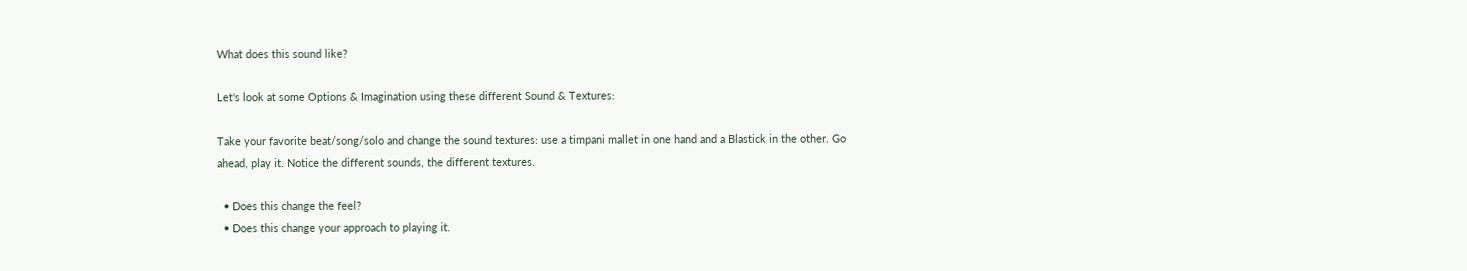What does this sound like?

Let's look at some Options & Imagination using these different Sound & Textures:

Take your favorite beat/song/solo and change the sound textures: use a timpani mallet in one hand and a Blastick in the other. Go ahead, play it. Notice the different sounds, the different textures.

  • Does this change the feel?
  • Does this change your approach to playing it.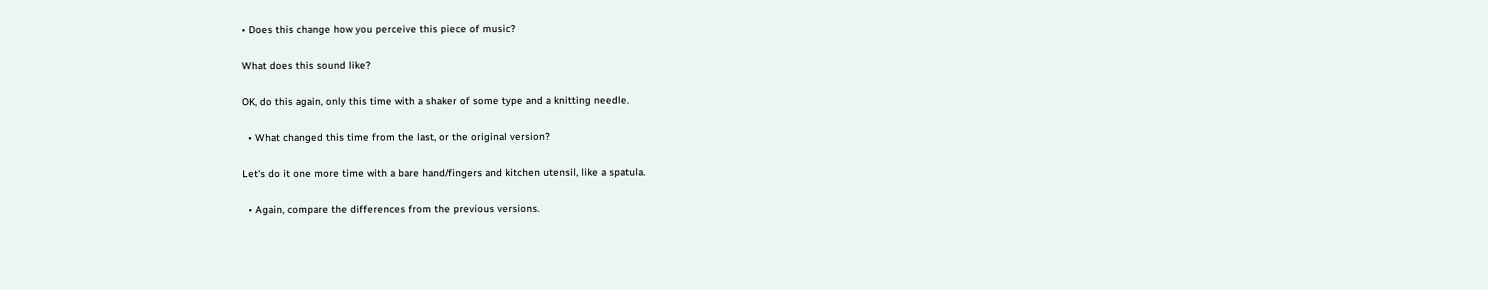• Does this change how you perceive this piece of music?

What does this sound like?

OK, do this again, only this time with a shaker of some type and a knitting needle.

  • What changed this time from the last, or the original version?

Let's do it one more time with a bare hand/fingers and kitchen utensil, like a spatula.

  • Again, compare the differences from the previous versions.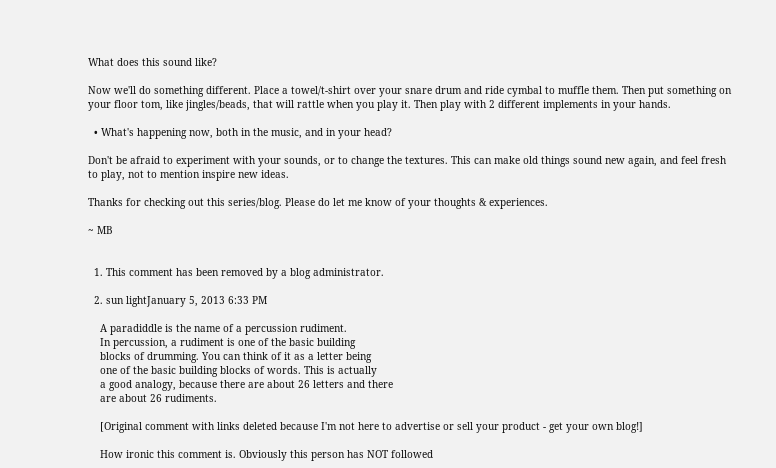What does this sound like?

Now we'll do something different. Place a towel/t-shirt over your snare drum and ride cymbal to muffle them. Then put something on your floor tom, like jingles/beads, that will rattle when you play it. Then play with 2 different implements in your hands.

  • What's happening now, both in the music, and in your head?

Don't be afraid to experiment with your sounds, or to change the textures. This can make old things sound new again, and feel fresh to play, not to mention inspire new ideas.

Thanks for checking out this series/blog. Please do let me know of your thoughts & experiences.

~ MB


  1. This comment has been removed by a blog administrator.

  2. sun lightJanuary 5, 2013 6:33 PM

    A paradiddle is the name of a percussion rudiment.
    In percussion, a rudiment is one of the basic building
    blocks of drumming. You can think of it as a letter being
    one of the basic building blocks of words. This is actually
    a good analogy, because there are about 26 letters and there
    are about 26 rudiments.

    [Original comment with links deleted because I'm not here to advertise or sell your product - get your own blog!]

    How ironic this comment is. Obviously this person has NOT followed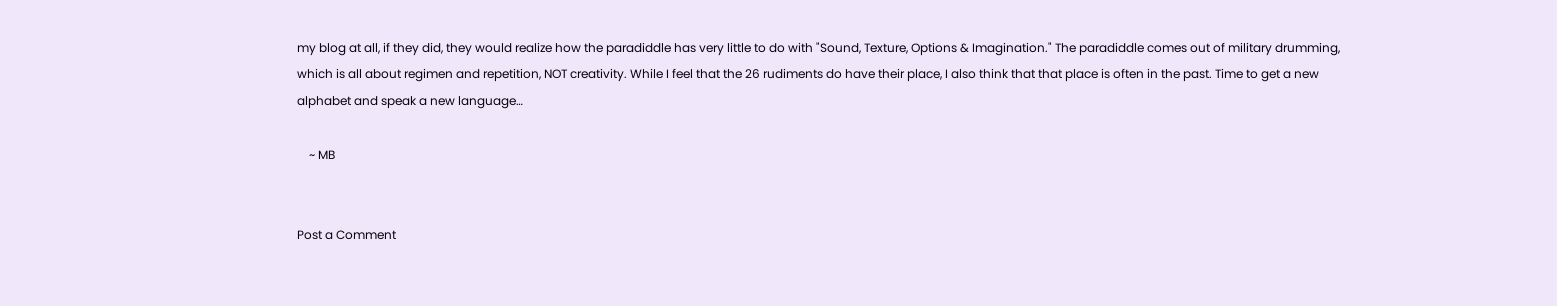my blog at all, if they did, they would realize how the paradiddle has very little to do with "Sound, Texture, Options & Imagination." The paradiddle comes out of military drumming, which is all about regimen and repetition, NOT creativity. While I feel that the 26 rudiments do have their place, I also think that that place is often in the past. Time to get a new alphabet and speak a new language…

    ~ MB


Post a Comment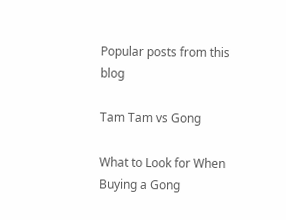Popular posts from this blog

Tam Tam vs Gong

What to Look for When Buying a Gong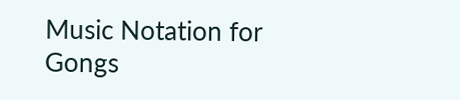Music Notation for Gongs